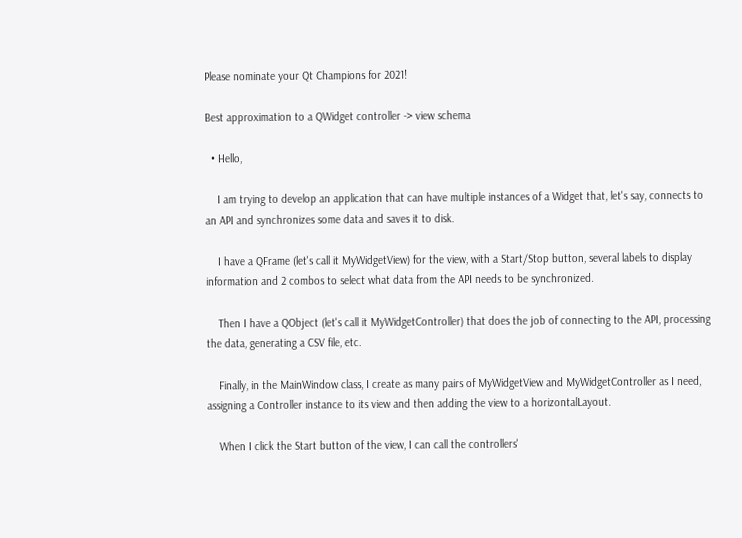Please nominate your Qt Champions for 2021!

Best approximation to a QWidget controller -> view schema

  • Hello,

    I am trying to develop an application that can have multiple instances of a Widget that, let's say, connects to an API and synchronizes some data and saves it to disk.

    I have a QFrame (let's call it MyWidgetView) for the view, with a Start/Stop button, several labels to display information and 2 combos to select what data from the API needs to be synchronized.

    Then I have a QObject (let's call it MyWidgetController) that does the job of connecting to the API, processing the data, generating a CSV file, etc.

    Finally, in the MainWindow class, I create as many pairs of MyWidgetView and MyWidgetController as I need, assigning a Controller instance to its view and then adding the view to a horizontalLayout.

    When I click the Start button of the view, I can call the controllers'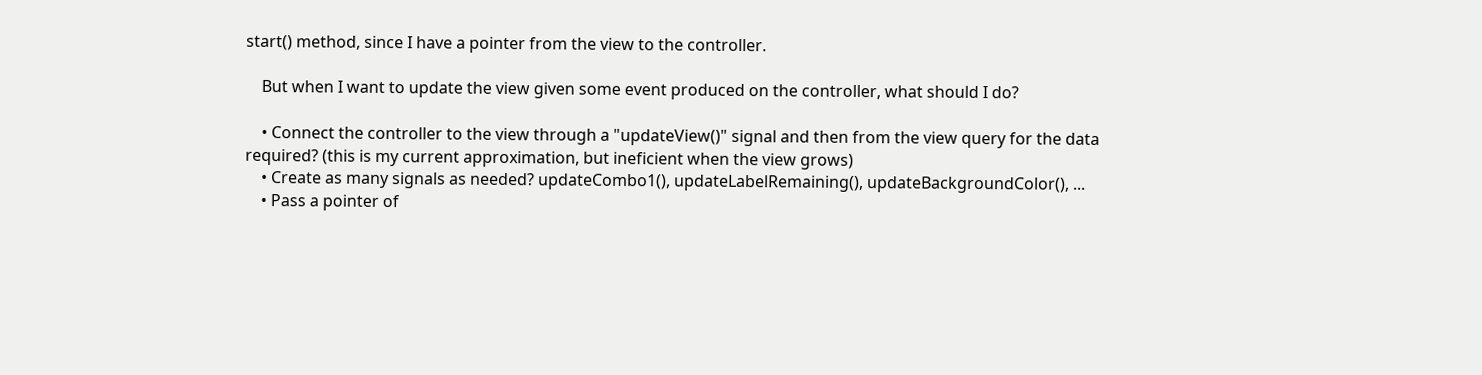start() method, since I have a pointer from the view to the controller.

    But when I want to update the view given some event produced on the controller, what should I do?

    • Connect the controller to the view through a "updateView()" signal and then from the view query for the data required? (this is my current approximation, but ineficient when the view grows)
    • Create as many signals as needed? updateCombo1(), updateLabelRemaining(), updateBackgroundColor(), ...
    • Pass a pointer of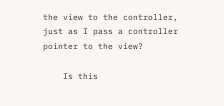the view to the controller, just as I pass a controller pointer to the view?

    Is this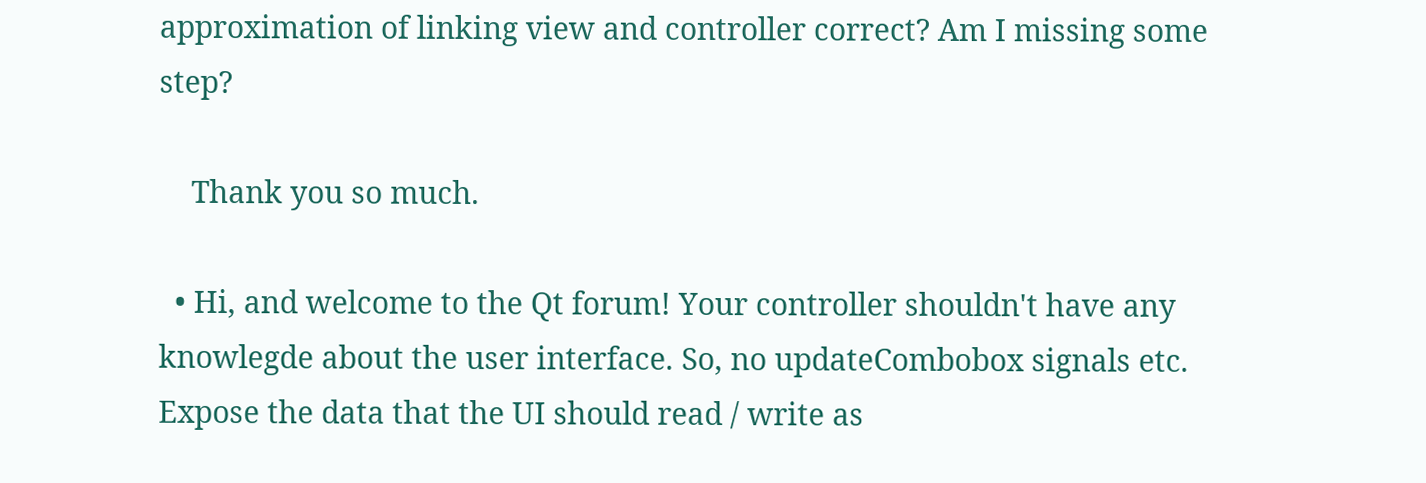approximation of linking view and controller correct? Am I missing some step?

    Thank you so much.

  • Hi, and welcome to the Qt forum! Your controller shouldn't have any knowlegde about the user interface. So, no updateCombobox signals etc. Expose the data that the UI should read / write as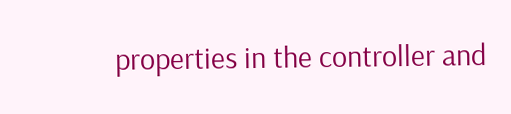properties in the controller and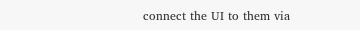connect the UI to them via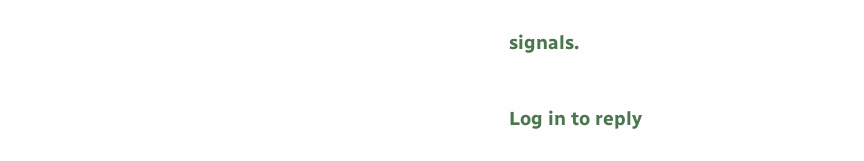signals.

Log in to reply